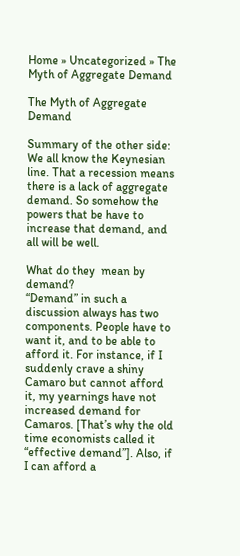Home » Uncategorized » The Myth of Aggregate Demand

The Myth of Aggregate Demand

Summary of the other side:
We all know the Keynesian line. That a recession means there is a lack of aggregate demand. So somehow the powers that be have to increase that demand, and all will be well.

What do they  mean by demand?
“Demand” in such a discussion always has two components. People have to want it, and to be able to afford it. For instance, if I suddenly crave a shiny Camaro but cannot afford it, my yearnings have not increased demand for Camaros. [That’s why the old time economists called it “effective demand”]. Also, if I can afford a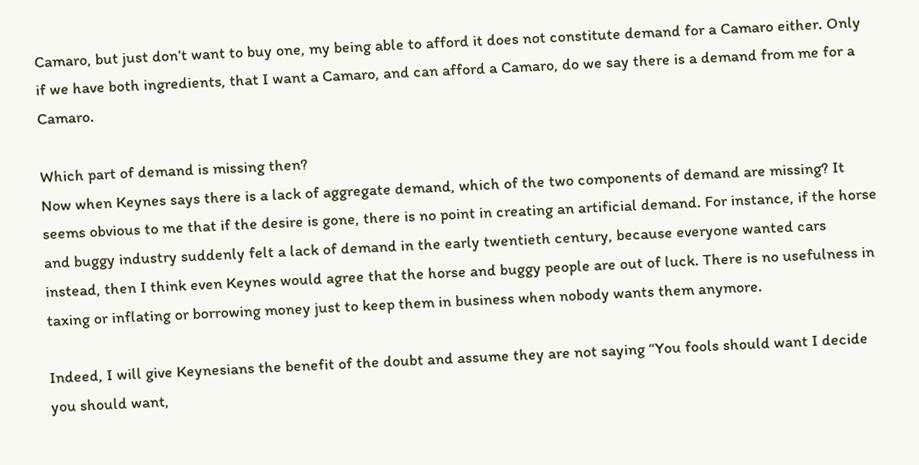Camaro, but just don’t want to buy one, my being able to afford it does not constitute demand for a Camaro either. Only if we have both ingredients, that I want a Camaro, and can afford a Camaro, do we say there is a demand from me for a Camaro.

Which part of demand is missing then?
Now when Keynes says there is a lack of aggregate demand, which of the two components of demand are missing? It seems obvious to me that if the desire is gone, there is no point in creating an artificial demand. For instance, if the horse and buggy industry suddenly felt a lack of demand in the early twentieth century, because everyone wanted cars instead, then I think even Keynes would agree that the horse and buggy people are out of luck. There is no usefulness in taxing or inflating or borrowing money just to keep them in business when nobody wants them anymore.

Indeed, I will give Keynesians the benefit of the doubt and assume they are not saying “You fools should want I decide you should want,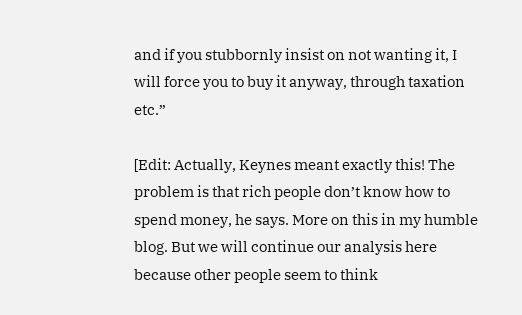and if you stubbornly insist on not wanting it, I will force you to buy it anyway, through taxation etc.”

[Edit: Actually, Keynes meant exactly this! The problem is that rich people don’t know how to spend money, he says. More on this in my humble blog. But we will continue our analysis here because other people seem to think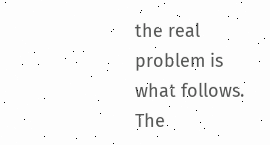the real problem is what follows. The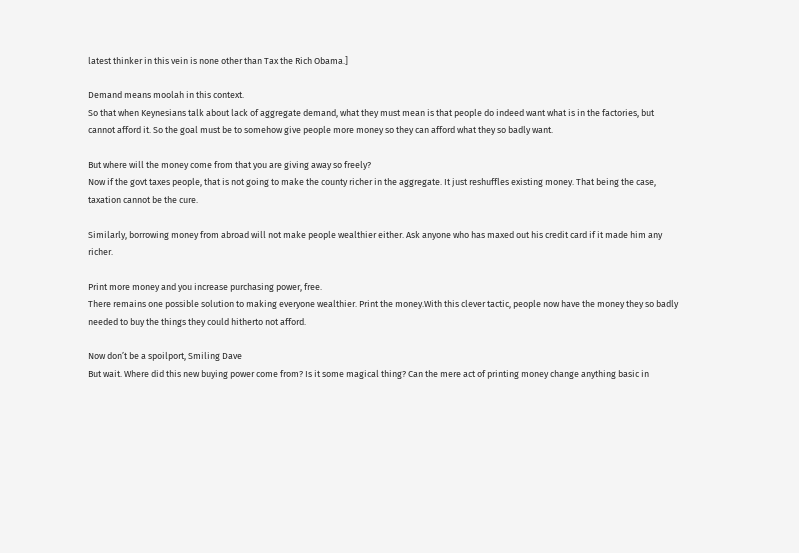latest thinker in this vein is none other than Tax the Rich Obama.]

Demand means moolah in this context.
So that when Keynesians talk about lack of aggregate demand, what they must mean is that people do indeed want what is in the factories, but cannot afford it. So the goal must be to somehow give people more money so they can afford what they so badly want.

But where will the money come from that you are giving away so freely?
Now if the govt taxes people, that is not going to make the county richer in the aggregate. It just reshuffles existing money. That being the case, taxation cannot be the cure.

Similarly, borrowing money from abroad will not make people wealthier either. Ask anyone who has maxed out his credit card if it made him any richer.

Print more money and you increase purchasing power, free.
There remains one possible solution to making everyone wealthier. Print the money.With this clever tactic, people now have the money they so badly needed to buy the things they could hitherto not afford.

Now don’t be a spoilport, Smiling Dave
But wait. Where did this new buying power come from? Is it some magical thing? Can the mere act of printing money change anything basic in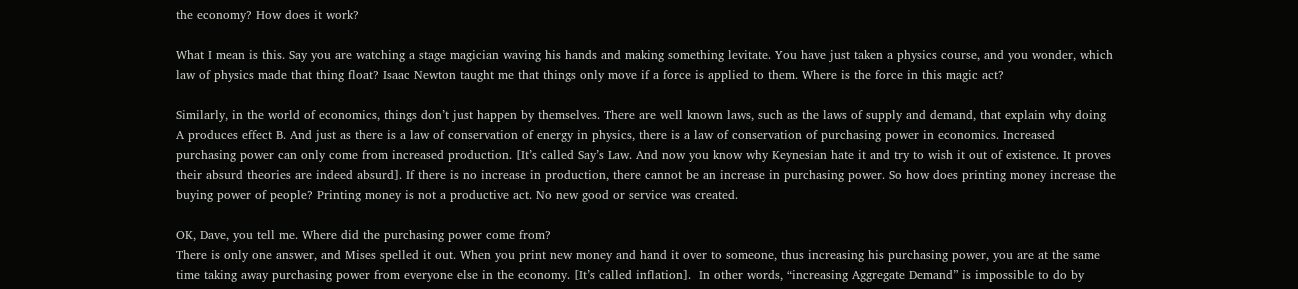the economy? How does it work?

What I mean is this. Say you are watching a stage magician waving his hands and making something levitate. You have just taken a physics course, and you wonder, which law of physics made that thing float? Isaac Newton taught me that things only move if a force is applied to them. Where is the force in this magic act?

Similarly, in the world of economics, things don’t just happen by themselves. There are well known laws, such as the laws of supply and demand, that explain why doing A produces effect B. And just as there is a law of conservation of energy in physics, there is a law of conservation of purchasing power in economics. Increased purchasing power can only come from increased production. [It’s called Say’s Law. And now you know why Keynesian hate it and try to wish it out of existence. It proves their absurd theories are indeed absurd]. If there is no increase in production, there cannot be an increase in purchasing power. So how does printing money increase the buying power of people? Printing money is not a productive act. No new good or service was created.

OK, Dave, you tell me. Where did the purchasing power come from?
There is only one answer, and Mises spelled it out. When you print new money and hand it over to someone, thus increasing his purchasing power, you are at the same time taking away purchasing power from everyone else in the economy. [It’s called inflation].  In other words, “increasing Aggregate Demand” is impossible to do by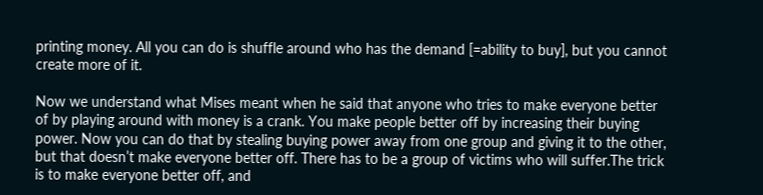printing money. All you can do is shuffle around who has the demand [=ability to buy], but you cannot create more of it.

Now we understand what Mises meant when he said that anyone who tries to make everyone better of by playing around with money is a crank. You make people better off by increasing their buying power. Now you can do that by stealing buying power away from one group and giving it to the other, but that doesn’t make everyone better off. There has to be a group of victims who will suffer.The trick is to make everyone better off, and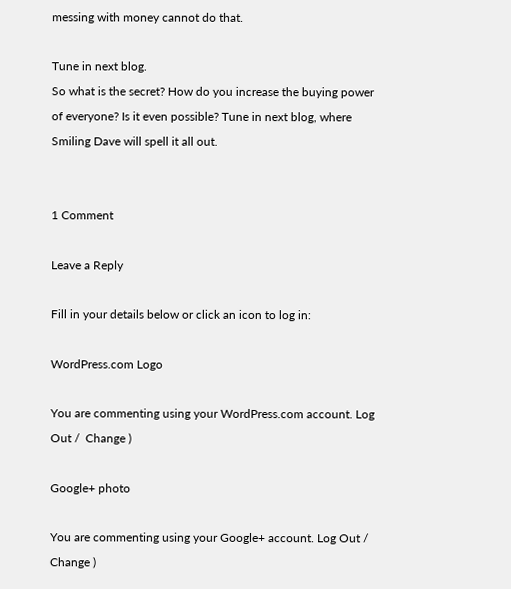messing with money cannot do that.

Tune in next blog.
So what is the secret? How do you increase the buying power of everyone? Is it even possible? Tune in next blog, where Smiling Dave will spell it all out.


1 Comment

Leave a Reply

Fill in your details below or click an icon to log in:

WordPress.com Logo

You are commenting using your WordPress.com account. Log Out /  Change )

Google+ photo

You are commenting using your Google+ account. Log Out /  Change )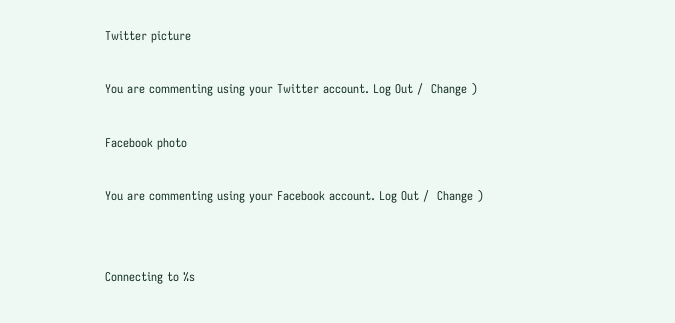Twitter picture

You are commenting using your Twitter account. Log Out /  Change )

Facebook photo

You are commenting using your Facebook account. Log Out /  Change )


Connecting to %s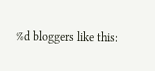%d bloggers like this: